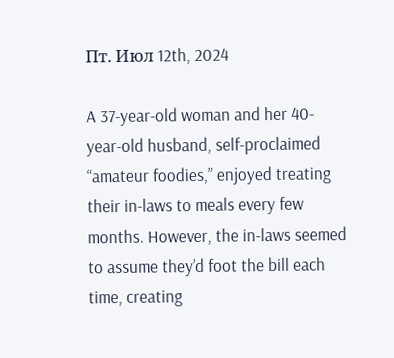Пт. Июл 12th, 2024

A 37-year-old woman and her 40-year-old husband, self-proclaimed “amateur foodies,” enjoyed treating their in-laws to meals every few months. However, the in-laws seemed to assume they’d foot the bill each time, creating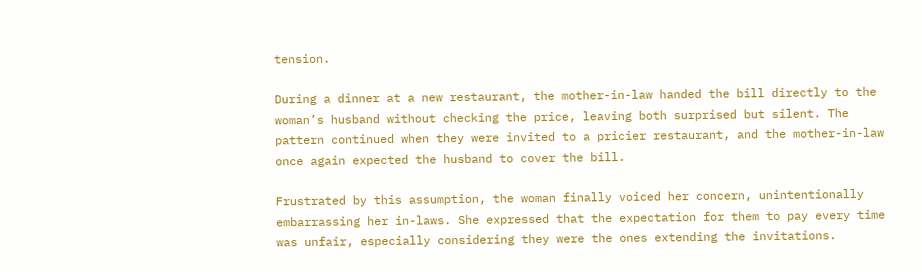tension.

During a dinner at a new restaurant, the mother-in-law handed the bill directly to the woman’s husband without checking the price, leaving both surprised but silent. The pattern continued when they were invited to a pricier restaurant, and the mother-in-law once again expected the husband to cover the bill.

Frustrated by this assumption, the woman finally voiced her concern, unintentionally embarrassing her in-laws. She expressed that the expectation for them to pay every time was unfair, especially considering they were the ones extending the invitations.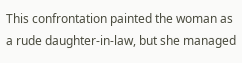This confrontation painted the woman as a rude daughter-in-law, but she managed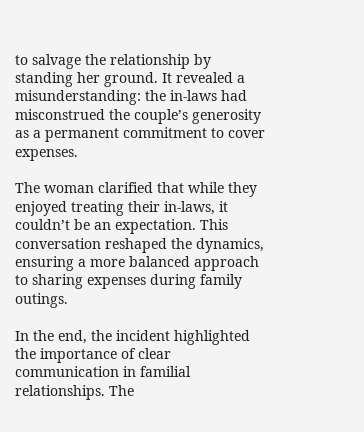to salvage the relationship by standing her ground. It revealed a misunderstanding: the in-laws had misconstrued the couple’s generosity as a permanent commitment to cover expenses.

The woman clarified that while they enjoyed treating their in-laws, it couldn’t be an expectation. This conversation reshaped the dynamics, ensuring a more balanced approach to sharing expenses during family outings.

In the end, the incident highlighted the importance of clear communication in familial relationships. The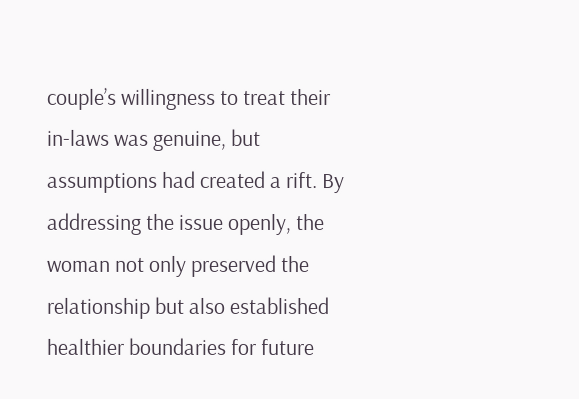couple’s willingness to treat their in-laws was genuine, but assumptions had created a rift. By addressing the issue openly, the woman not only preserved the relationship but also established healthier boundaries for future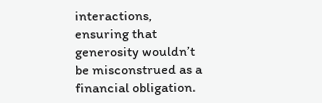interactions, ensuring that generosity wouldn’t be misconstrued as a financial obligation.